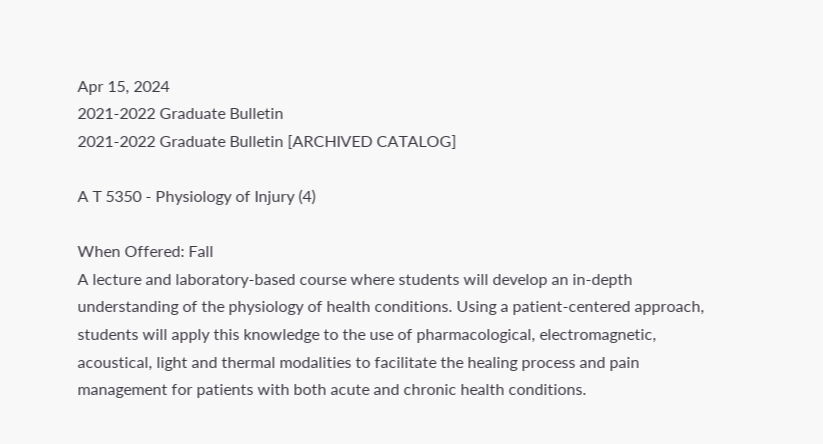Apr 15, 2024
2021-2022 Graduate Bulletin
2021-2022 Graduate Bulletin [ARCHIVED CATALOG]

A T 5350 - Physiology of Injury (4)

When Offered: Fall
A lecture and laboratory-based course where students will develop an in-depth understanding of the physiology of health conditions. Using a patient-centered approach, students will apply this knowledge to the use of pharmacological, electromagnetic, acoustical, light and thermal modalities to facilitate the healing process and pain management for patients with both acute and chronic health conditions.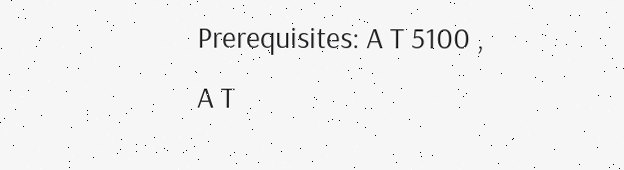Prerequisites: A T 5100 , A T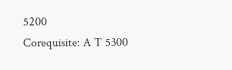5200
Corequisite: A T 5300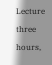Lecture three hours,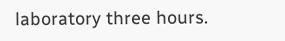laboratory three hours.